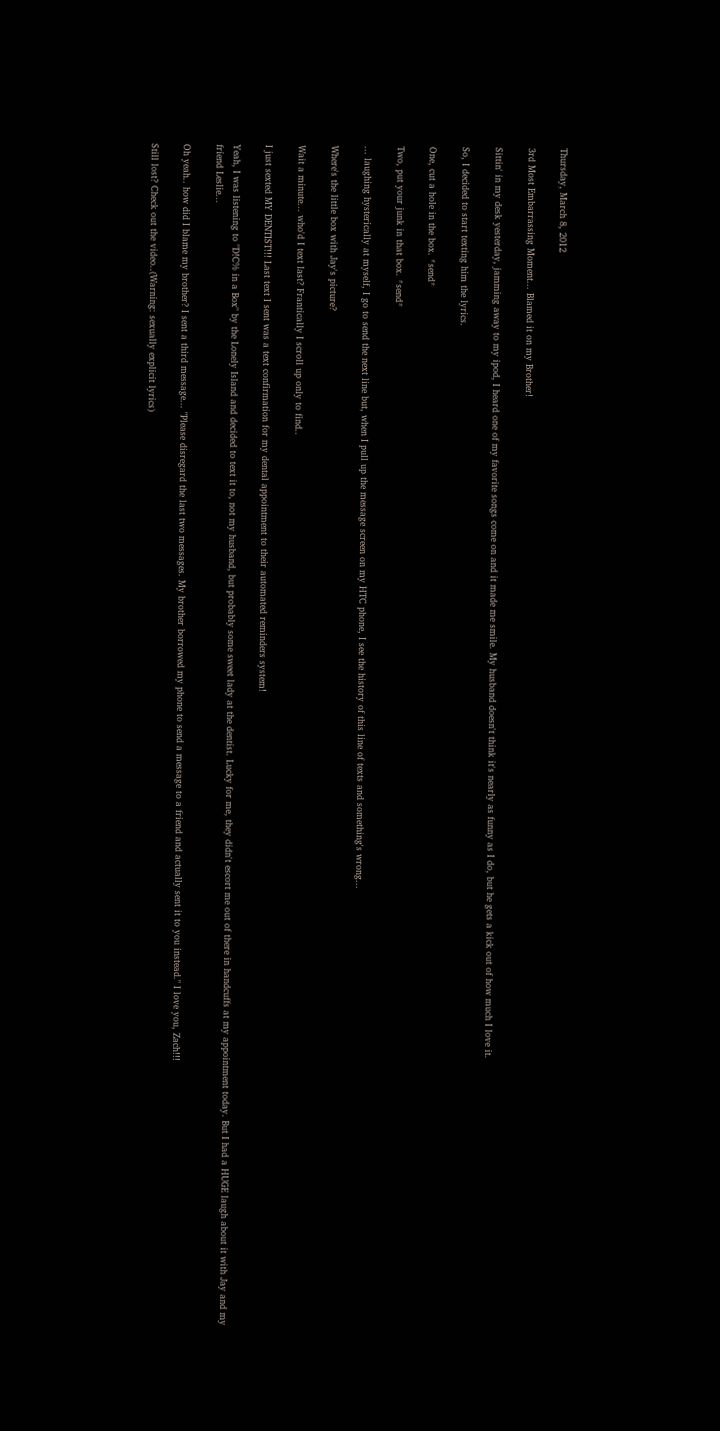Thursday, March 8, 2012

3rd Most Embarrassing Moment... Blamed it on my Brother!

Sittin' in my desk yesterday, jamming away to my ipod, I heard one of my favorite songs come on and it made me smile. My husband doesn't think it's nearly as funny as I do, but he gets a kick out of how much I love it.

So, I decided to start texting him the lyrics.

One, cut a hole in the box. *send*

Two, put your junk in that box. *send*

... laughing hysterically at myself, I go to send the next line but, when I pull up the message screen on my HTC phone, I see the history of this line of texts and something's wrong...

Where's the little box with Jay's picture?

Wait a minute... who'd I text last? Frantically I scroll up only to find..

I just sexted MY DENTIST!!! Last text I sent was a text confirmation for my dental appointment to their automated reminders system!

Yeah, I was listening to "D!C% in a Box" by the Lonely Island and decided to text it to, not my husband, but probably some sweet lady at the dentist. Lucky for me, they didn't escort me out of there in handcuffs at my appointment today. But I had a HUGE laugh about it with Jay and my friend Leslie...

Oh yeah.. how did I blame my brother? I sent a third message... "Please disregard the last two messages. My brother borrowed my phone to send a message to a friend and actually sent it to you instead." I love you, Zach!!!

Still lost? Check out the video..(Warning: sexually explicit lyrics)